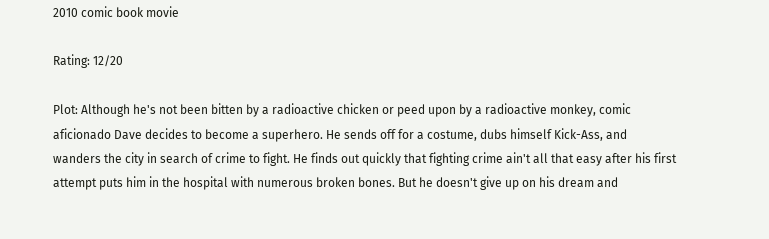2010 comic book movie

Rating: 12/20

Plot: Although he's not been bitten by a radioactive chicken or peed upon by a radioactive monkey, comic aficionado Dave decides to become a superhero. He sends off for a costume, dubs himself Kick-Ass, and wanders the city in search of crime to fight. He finds out quickly that fighting crime ain't all that easy after his first attempt puts him in the hospital with numerous broken bones. But he doesn't give up on his dream and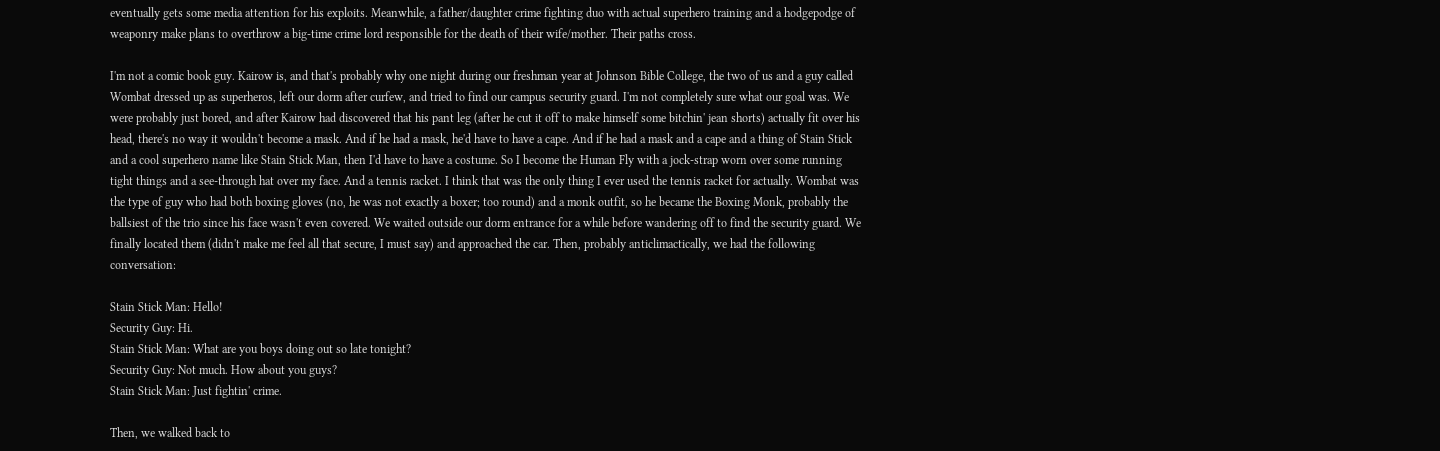eventually gets some media attention for his exploits. Meanwhile, a father/daughter crime fighting duo with actual superhero training and a hodgepodge of weaponry make plans to overthrow a big-time crime lord responsible for the death of their wife/mother. Their paths cross.

I'm not a comic book guy. Kairow is, and that's probably why one night during our freshman year at Johnson Bible College, the two of us and a guy called Wombat dressed up as superheros, left our dorm after curfew, and tried to find our campus security guard. I'm not completely sure what our goal was. We were probably just bored, and after Kairow had discovered that his pant leg (after he cut it off to make himself some bitchin' jean shorts) actually fit over his head, there's no way it wouldn't become a mask. And if he had a mask, he'd have to have a cape. And if he had a mask and a cape and a thing of Stain Stick and a cool superhero name like Stain Stick Man, then I'd have to have a costume. So I become the Human Fly with a jock-strap worn over some running tight things and a see-through hat over my face. And a tennis racket. I think that was the only thing I ever used the tennis racket for actually. Wombat was the type of guy who had both boxing gloves (no, he was not exactly a boxer; too round) and a monk outfit, so he became the Boxing Monk, probably the ballsiest of the trio since his face wasn't even covered. We waited outside our dorm entrance for a while before wandering off to find the security guard. We finally located them (didn't make me feel all that secure, I must say) and approached the car. Then, probably anticlimactically, we had the following conversation:

Stain Stick Man: Hello!
Security Guy: Hi.
Stain Stick Man: What are you boys doing out so late tonight?
Security Guy: Not much. How about you guys?
Stain Stick Man: Just fightin' crime.

Then, we walked back to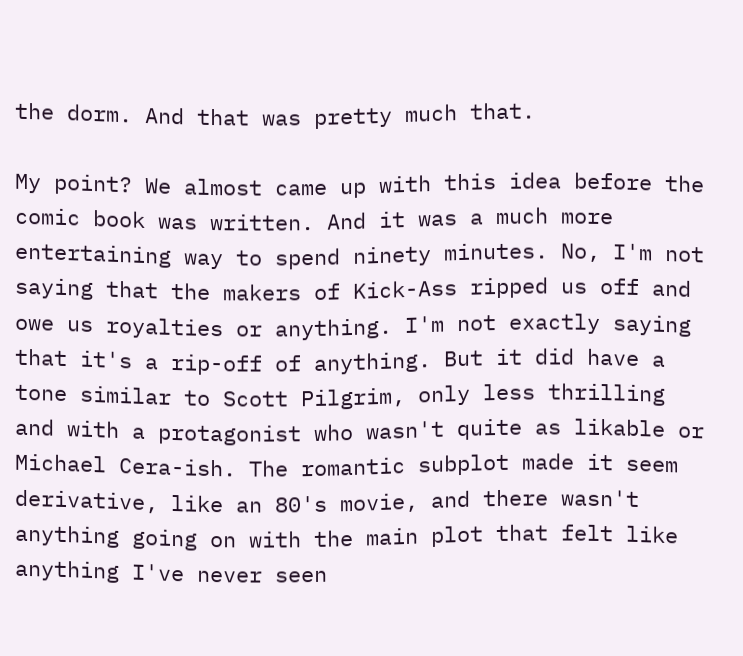the dorm. And that was pretty much that.

My point? We almost came up with this idea before the comic book was written. And it was a much more entertaining way to spend ninety minutes. No, I'm not saying that the makers of Kick-Ass ripped us off and owe us royalties or anything. I'm not exactly saying that it's a rip-off of anything. But it did have a tone similar to Scott Pilgrim, only less thrilling and with a protagonist who wasn't quite as likable or Michael Cera-ish. The romantic subplot made it seem derivative, like an 80's movie, and there wasn't anything going on with the main plot that felt like anything I've never seen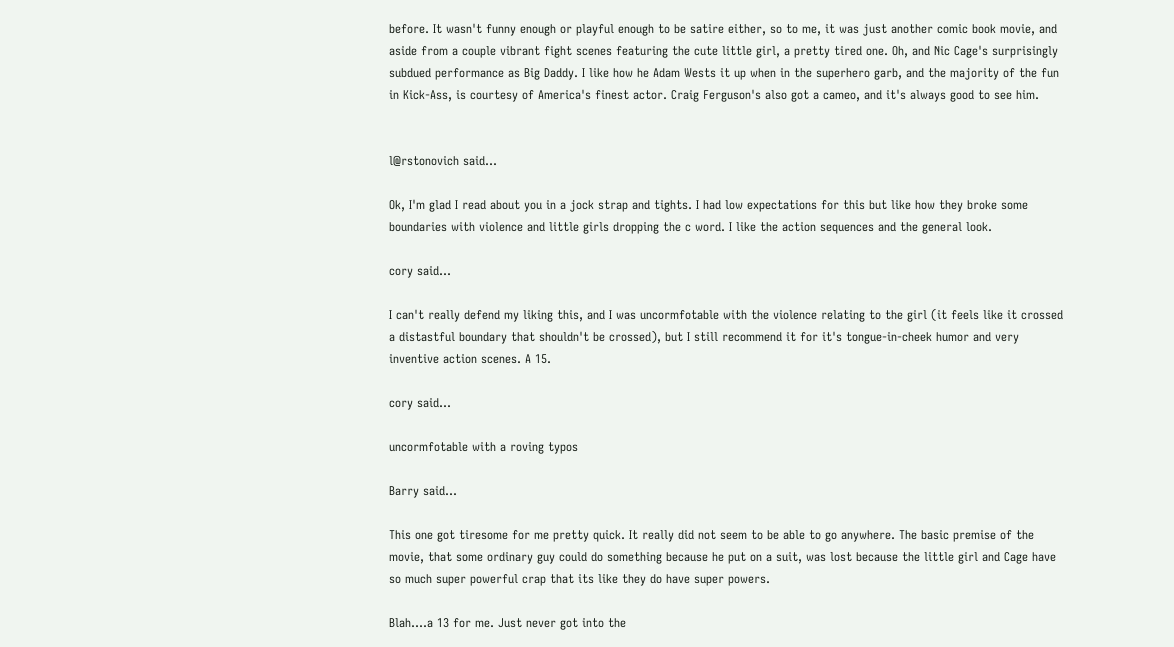before. It wasn't funny enough or playful enough to be satire either, so to me, it was just another comic book movie, and aside from a couple vibrant fight scenes featuring the cute little girl, a pretty tired one. Oh, and Nic Cage's surprisingly subdued performance as Big Daddy. I like how he Adam Wests it up when in the superhero garb, and the majority of the fun in Kick-Ass, is courtesy of America's finest actor. Craig Ferguson's also got a cameo, and it's always good to see him.


l@rstonovich said...

Ok, I'm glad I read about you in a jock strap and tights. I had low expectations for this but like how they broke some boundaries with violence and little girls dropping the c word. I like the action sequences and the general look.

cory said...

I can't really defend my liking this, and I was uncormfotable with the violence relating to the girl (it feels like it crossed a distastful boundary that shouldn't be crossed), but I still recommend it for it's tongue-in-cheek humor and very inventive action scenes. A 15.

cory said...

uncormfotable with a roving typos

Barry said...

This one got tiresome for me pretty quick. It really did not seem to be able to go anywhere. The basic premise of the movie, that some ordinary guy could do something because he put on a suit, was lost because the little girl and Cage have so much super powerful crap that its like they do have super powers.

Blah....a 13 for me. Just never got into the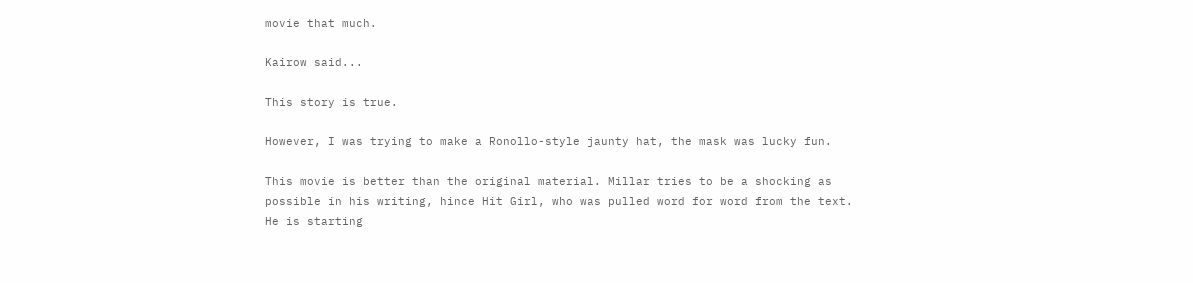movie that much.

Kairow said...

This story is true.

However, I was trying to make a Ronollo-style jaunty hat, the mask was lucky fun.

This movie is better than the original material. Millar tries to be a shocking as possible in his writing, hince Hit Girl, who was pulled word for word from the text. He is starting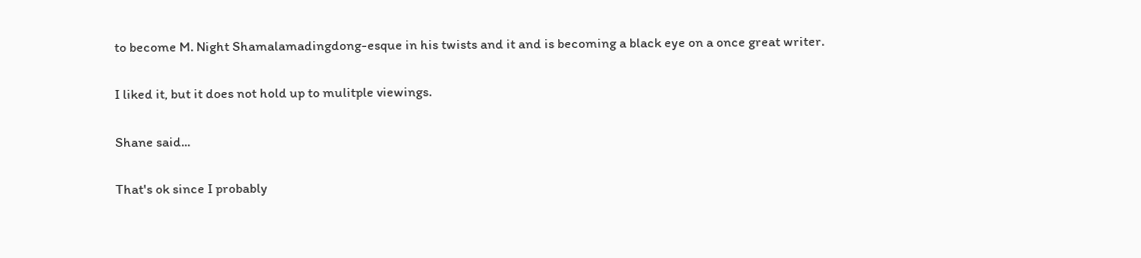to become M. Night Shamalamadingdong-esque in his twists and it and is becoming a black eye on a once great writer.

I liked it, but it does not hold up to mulitple viewings.

Shane said...

That's ok since I probably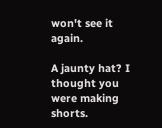won't see it again.

A jaunty hat? I thought you were making shorts.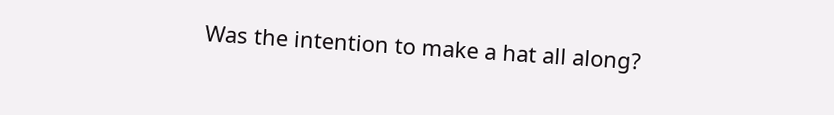Was the intention to make a hat all along?